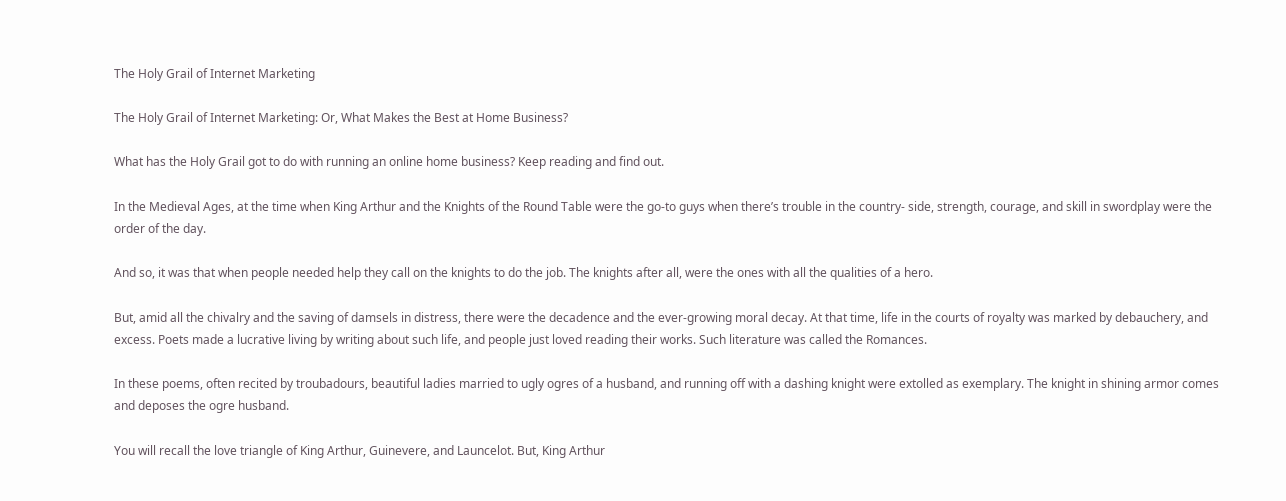The Holy Grail of Internet Marketing

The Holy Grail of Internet Marketing: Or, What Makes the Best at Home Business?

What has the Holy Grail got to do with running an online home business? Keep reading and find out.

In the Medieval Ages, at the time when King Arthur and the Knights of the Round Table were the go-to guys when there’s trouble in the country- side, strength, courage, and skill in swordplay were the order of the day.

And so, it was that when people needed help they call on the knights to do the job. The knights after all, were the ones with all the qualities of a hero.

But, amid all the chivalry and the saving of damsels in distress, there were the decadence and the ever-growing moral decay. At that time, life in the courts of royalty was marked by debauchery, and excess. Poets made a lucrative living by writing about such life, and people just loved reading their works. Such literature was called the Romances.

In these poems, often recited by troubadours, beautiful ladies married to ugly ogres of a husband, and running off with a dashing knight were extolled as exemplary. The knight in shining armor comes and deposes the ogre husband.

You will recall the love triangle of King Arthur, Guinevere, and Launcelot. But, King Arthur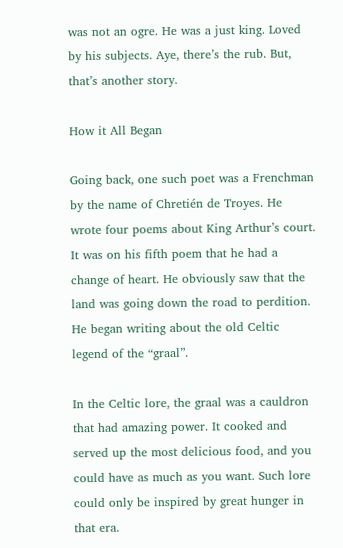was not an ogre. He was a just king. Loved by his subjects. Aye, there’s the rub. But, that’s another story.

How it All Began

Going back, one such poet was a Frenchman by the name of Chretién de Troyes. He wrote four poems about King Arthur’s court. It was on his fifth poem that he had a change of heart. He obviously saw that the land was going down the road to perdition. He began writing about the old Celtic legend of the “graal”.

In the Celtic lore, the graal was a cauldron that had amazing power. It cooked and served up the most delicious food, and you could have as much as you want. Such lore could only be inspired by great hunger in that era.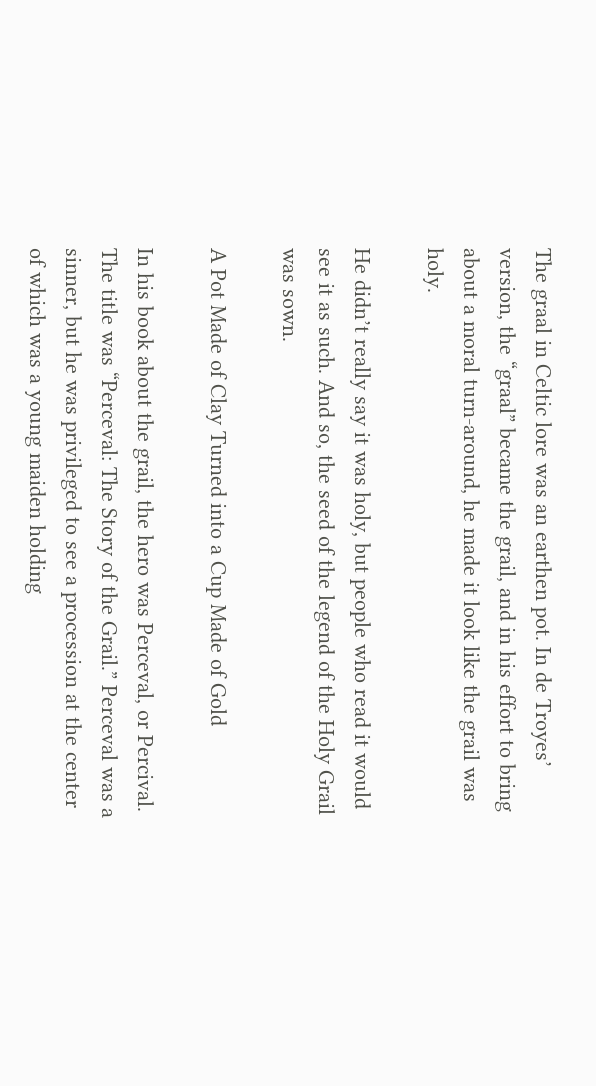The graal in Celtic lore was an earthen pot. In de Troyes’ version, the “graal” became the grail, and in his effort to bring about a moral turn-around, he made it look like the grail was holy.

He didn’t really say it was holy, but people who read it would see it as such. And so, the seed of the legend of the Holy Grail was sown.

A Pot Made of Clay Turned into a Cup Made of Gold

In his book about the grail, the hero was Perceval, or Percival. The title was “Perceval: The Story of the Grail.” Perceval was a sinner, but he was privileged to see a procession at the center of which was a young maiden holding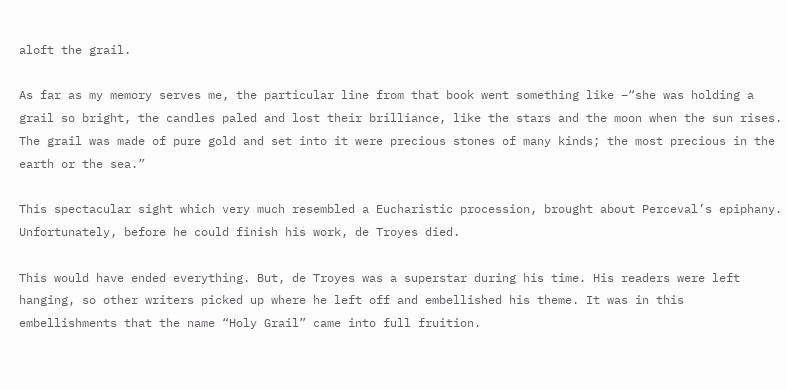aloft the grail.

As far as my memory serves me, the particular line from that book went something like –“she was holding a grail so bright, the candles paled and lost their brilliance, like the stars and the moon when the sun rises. The grail was made of pure gold and set into it were precious stones of many kinds; the most precious in the earth or the sea.”

This spectacular sight which very much resembled a Eucharistic procession, brought about Perceval’s epiphany. Unfortunately, before he could finish his work, de Troyes died.

This would have ended everything. But, de Troyes was a superstar during his time. His readers were left hanging, so other writers picked up where he left off and embellished his theme. It was in this embellishments that the name “Holy Grail” came into full fruition.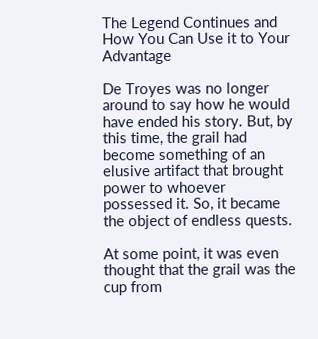The Legend Continues and How You Can Use it to Your Advantage

De Troyes was no longer around to say how he would have ended his story. But, by this time, the grail had become something of an elusive artifact that brought power to whoever possessed it. So, it became the object of endless quests.

At some point, it was even thought that the grail was the cup from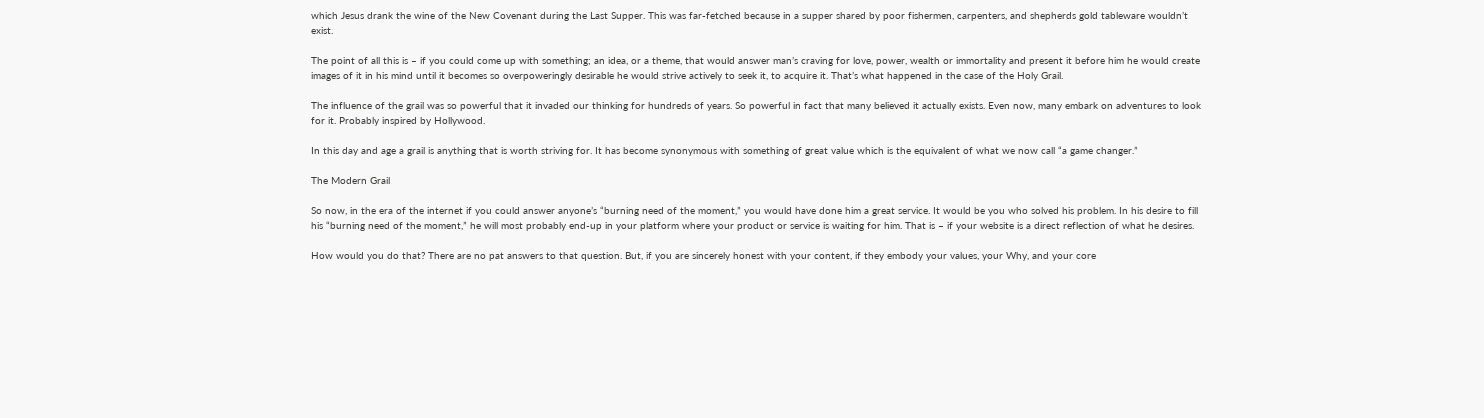which Jesus drank the wine of the New Covenant during the Last Supper. This was far-fetched because in a supper shared by poor fishermen, carpenters, and shepherds gold tableware wouldn’t exist.

The point of all this is – if you could come up with something; an idea, or a theme, that would answer man’s craving for love, power, wealth or immortality and present it before him he would create images of it in his mind until it becomes so overpoweringly desirable he would strive actively to seek it, to acquire it. That’s what happened in the case of the Holy Grail.

The influence of the grail was so powerful that it invaded our thinking for hundreds of years. So powerful in fact that many believed it actually exists. Even now, many embark on adventures to look for it. Probably inspired by Hollywood.

In this day and age a grail is anything that is worth striving for. It has become synonymous with something of great value which is the equivalent of what we now call “a game changer.”

The Modern Grail

So now, in the era of the internet if you could answer anyone’s “burning need of the moment,” you would have done him a great service. It would be you who solved his problem. In his desire to fill his “burning need of the moment,” he will most probably end-up in your platform where your product or service is waiting for him. That is – if your website is a direct reflection of what he desires.

How would you do that? There are no pat answers to that question. But, if you are sincerely honest with your content, if they embody your values, your Why, and your core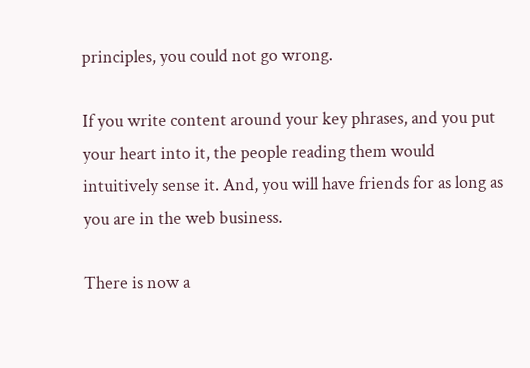principles, you could not go wrong.

If you write content around your key phrases, and you put your heart into it, the people reading them would intuitively sense it. And, you will have friends for as long as you are in the web business.

There is now a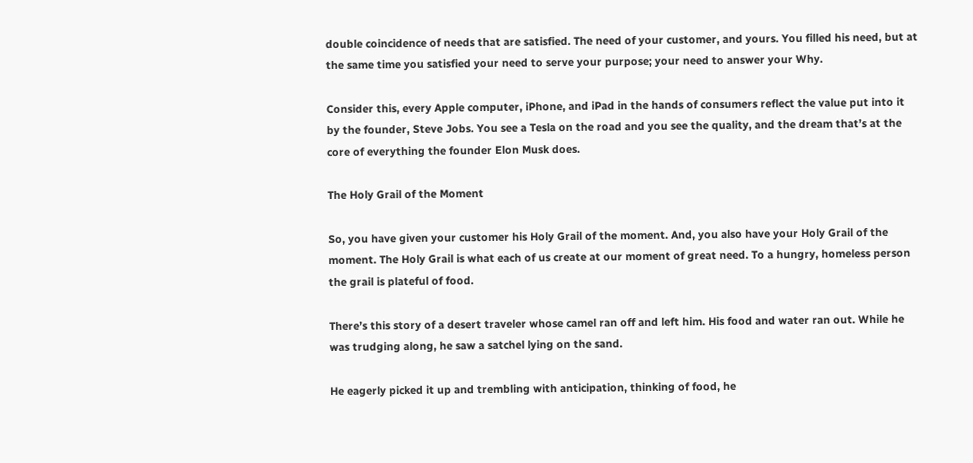double coincidence of needs that are satisfied. The need of your customer, and yours. You filled his need, but at the same time you satisfied your need to serve your purpose; your need to answer your Why.

Consider this, every Apple computer, iPhone, and iPad in the hands of consumers reflect the value put into it by the founder, Steve Jobs. You see a Tesla on the road and you see the quality, and the dream that’s at the core of everything the founder Elon Musk does.

The Holy Grail of the Moment

So, you have given your customer his Holy Grail of the moment. And, you also have your Holy Grail of the moment. The Holy Grail is what each of us create at our moment of great need. To a hungry, homeless person the grail is plateful of food.

There’s this story of a desert traveler whose camel ran off and left him. His food and water ran out. While he was trudging along, he saw a satchel lying on the sand.

He eagerly picked it up and trembling with anticipation, thinking of food, he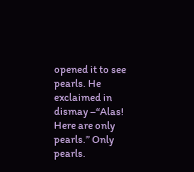opened it to see pearls. He exclaimed in dismay –“Alas! Here are only pearls.” Only pearls.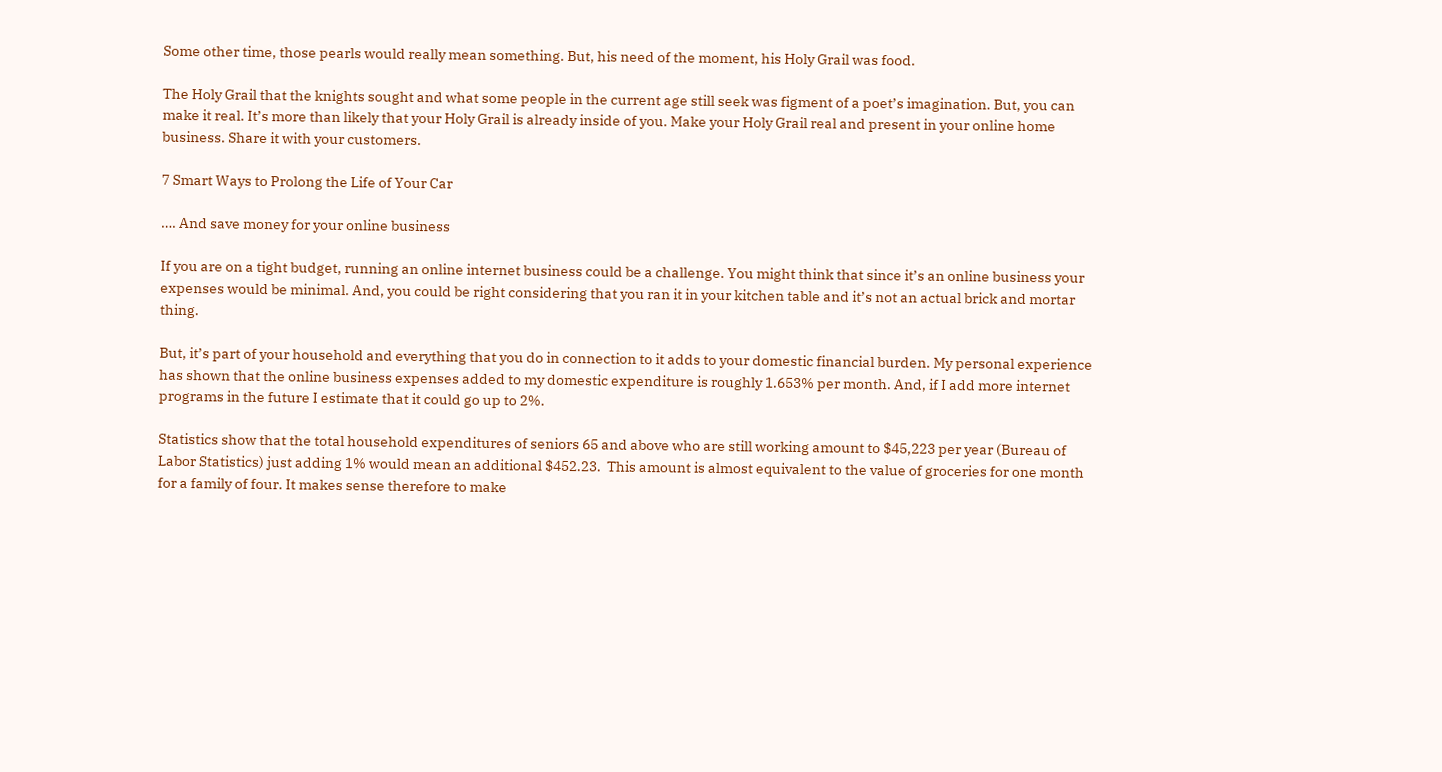Some other time, those pearls would really mean something. But, his need of the moment, his Holy Grail was food.

The Holy Grail that the knights sought and what some people in the current age still seek was figment of a poet’s imagination. But, you can make it real. It’s more than likely that your Holy Grail is already inside of you. Make your Holy Grail real and present in your online home business. Share it with your customers.

7 Smart Ways to Prolong the Life of Your Car

…. And save money for your online business

If you are on a tight budget, running an online internet business could be a challenge. You might think that since it’s an online business your expenses would be minimal. And, you could be right considering that you ran it in your kitchen table and it’s not an actual brick and mortar thing.

But, it’s part of your household and everything that you do in connection to it adds to your domestic financial burden. My personal experience has shown that the online business expenses added to my domestic expenditure is roughly 1.653% per month. And, if I add more internet programs in the future I estimate that it could go up to 2%.

Statistics show that the total household expenditures of seniors 65 and above who are still working amount to $45,223 per year (Bureau of Labor Statistics) just adding 1% would mean an additional $452.23.  This amount is almost equivalent to the value of groceries for one month for a family of four. It makes sense therefore to make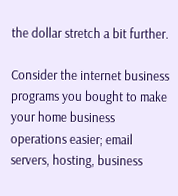the dollar stretch a bit further.

Consider the internet business programs you bought to make your home business operations easier; email servers, hosting, business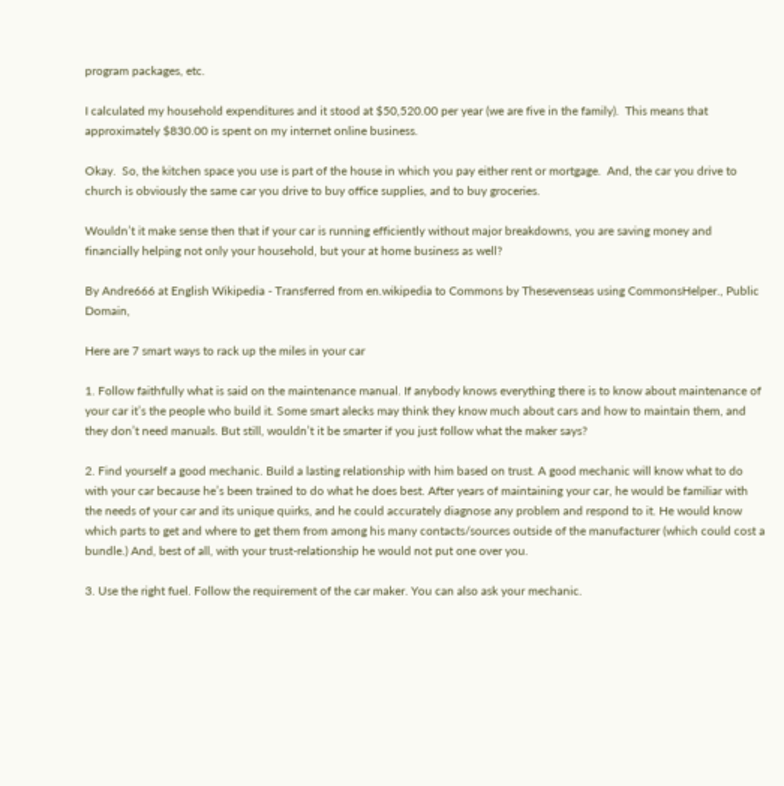program packages, etc.

I calculated my household expenditures and it stood at $50,520.00 per year (we are five in the family).  This means that approximately $830.00 is spent on my internet online business.

Okay.  So, the kitchen space you use is part of the house in which you pay either rent or mortgage.  And, the car you drive to church is obviously the same car you drive to buy office supplies, and to buy groceries.

Wouldn’t it make sense then that if your car is running efficiently without major breakdowns, you are saving money and financially helping not only your household, but your at home business as well?

By Andre666 at English Wikipedia - Transferred from en.wikipedia to Commons by Thesevenseas using CommonsHelper., Public Domain,

Here are 7 smart ways to rack up the miles in your car

1. Follow faithfully what is said on the maintenance manual. If anybody knows everything there is to know about maintenance of your car it’s the people who build it. Some smart alecks may think they know much about cars and how to maintain them, and they don’t need manuals. But still, wouldn’t it be smarter if you just follow what the maker says?

2. Find yourself a good mechanic. Build a lasting relationship with him based on trust. A good mechanic will know what to do with your car because he’s been trained to do what he does best. After years of maintaining your car, he would be familiar with the needs of your car and its unique quirks, and he could accurately diagnose any problem and respond to it. He would know which parts to get and where to get them from among his many contacts/sources outside of the manufacturer (which could cost a bundle.) And, best of all, with your trust-relationship he would not put one over you.

3. Use the right fuel. Follow the requirement of the car maker. You can also ask your mechanic.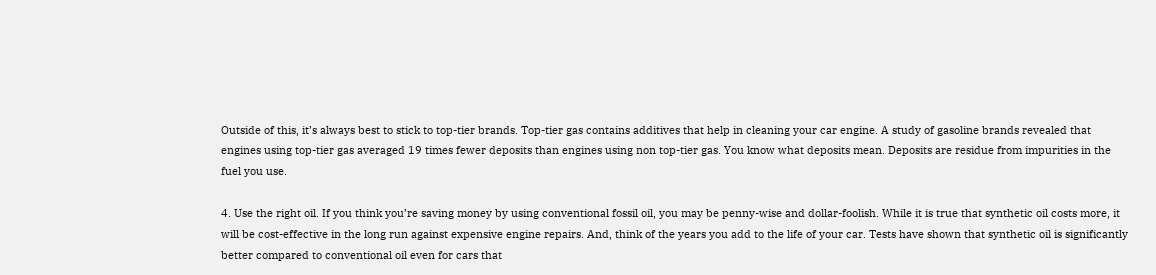Outside of this, it’s always best to stick to top-tier brands. Top-tier gas contains additives that help in cleaning your car engine. A study of gasoline brands revealed that engines using top-tier gas averaged 19 times fewer deposits than engines using non top-tier gas. You know what deposits mean. Deposits are residue from impurities in the fuel you use.

4. Use the right oil. If you think you’re saving money by using conventional fossil oil, you may be penny-wise and dollar-foolish. While it is true that synthetic oil costs more, it will be cost-effective in the long run against expensive engine repairs. And, think of the years you add to the life of your car. Tests have shown that synthetic oil is significantly better compared to conventional oil even for cars that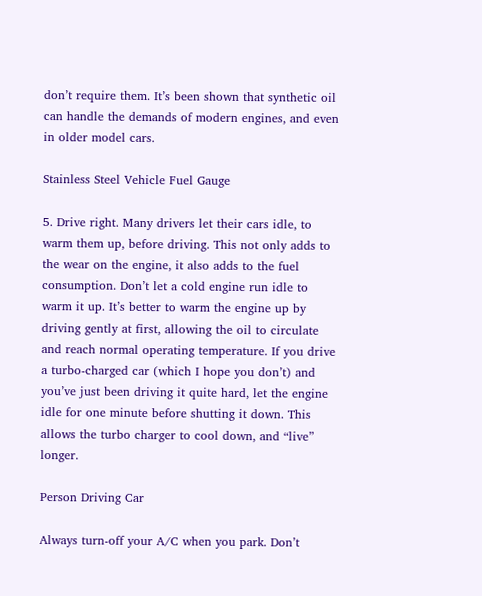don’t require them. It’s been shown that synthetic oil can handle the demands of modern engines, and even in older model cars.

Stainless Steel Vehicle Fuel Gauge

5. Drive right. Many drivers let their cars idle, to warm them up, before driving. This not only adds to the wear on the engine, it also adds to the fuel consumption. Don’t let a cold engine run idle to warm it up. It’s better to warm the engine up by driving gently at first, allowing the oil to circulate and reach normal operating temperature. If you drive a turbo-charged car (which I hope you don’t) and you’ve just been driving it quite hard, let the engine idle for one minute before shutting it down. This allows the turbo charger to cool down, and “live” longer.

Person Driving Car

Always turn-off your A/C when you park. Don’t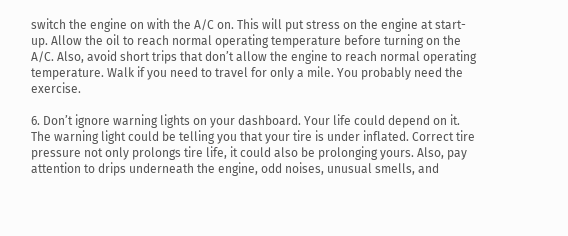switch the engine on with the A/C on. This will put stress on the engine at start-up. Allow the oil to reach normal operating temperature before turning on the A/C. Also, avoid short trips that don’t allow the engine to reach normal operating temperature. Walk if you need to travel for only a mile. You probably need the exercise.

6. Don’t ignore warning lights on your dashboard. Your life could depend on it. The warning light could be telling you that your tire is under inflated. Correct tire pressure not only prolongs tire life, it could also be prolonging yours. Also, pay attention to drips underneath the engine, odd noises, unusual smells, and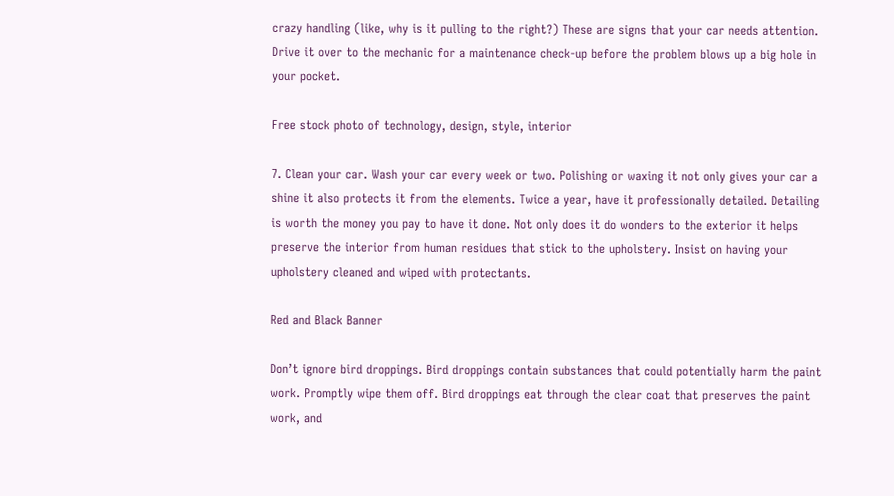crazy handling (like, why is it pulling to the right?) These are signs that your car needs attention. Drive it over to the mechanic for a maintenance check-up before the problem blows up a big hole in your pocket.

Free stock photo of technology, design, style, interior

7. Clean your car. Wash your car every week or two. Polishing or waxing it not only gives your car a shine it also protects it from the elements. Twice a year, have it professionally detailed. Detailing is worth the money you pay to have it done. Not only does it do wonders to the exterior it helps preserve the interior from human residues that stick to the upholstery. Insist on having your upholstery cleaned and wiped with protectants.

Red and Black Banner

Don’t ignore bird droppings. Bird droppings contain substances that could potentially harm the paint work. Promptly wipe them off. Bird droppings eat through the clear coat that preserves the paint work, and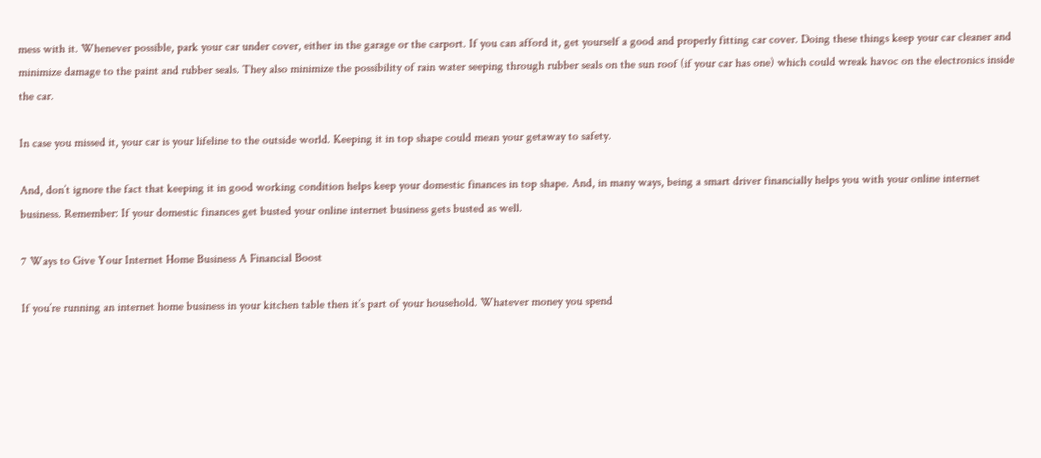mess with it. Whenever possible, park your car under cover, either in the garage or the carport. If you can afford it, get yourself a good and properly fitting car cover. Doing these things keep your car cleaner and minimize damage to the paint and rubber seals. They also minimize the possibility of rain water seeping through rubber seals on the sun roof (if your car has one) which could wreak havoc on the electronics inside the car.

In case you missed it, your car is your lifeline to the outside world. Keeping it in top shape could mean your getaway to safety.

And, don’t ignore the fact that keeping it in good working condition helps keep your domestic finances in top shape. And, in many ways, being a smart driver financially helps you with your online internet business. Remember: If your domestic finances get busted your online internet business gets busted as well.

7 Ways to Give Your Internet Home Business A Financial Boost

If you’re running an internet home business in your kitchen table then it’s part of your household. Whatever money you spend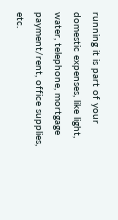running it is part of your domestic expenses, like light, water, telephone, mortgage payment/rent, office supplies, etc.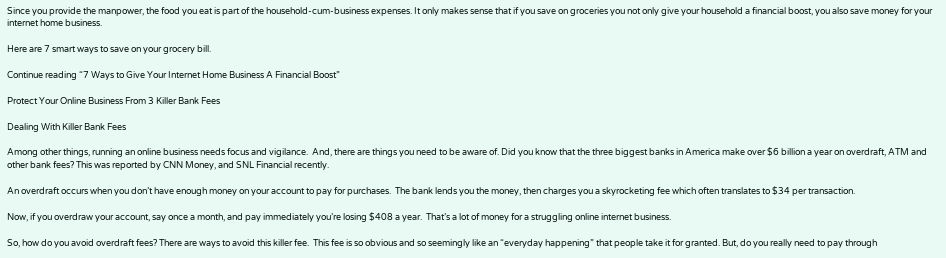Since you provide the manpower, the food you eat is part of the household-cum-business expenses. It only makes sense that if you save on groceries you not only give your household a financial boost, you also save money for your internet home business.

Here are 7 smart ways to save on your grocery bill.

Continue reading “7 Ways to Give Your Internet Home Business A Financial Boost”

Protect Your Online Business From 3 Killer Bank Fees

Dealing With Killer Bank Fees

Among other things, running an online business needs focus and vigilance.  And, there are things you need to be aware of. Did you know that the three biggest banks in America make over $6 billion a year on overdraft, ATM and other bank fees? This was reported by CNN Money, and SNL Financial recently.

An overdraft occurs when you don’t have enough money on your account to pay for purchases.  The bank lends you the money, then charges you a skyrocketing fee which often translates to $34 per transaction.

Now, if you overdraw your account, say once a month, and pay immediately you’re losing $408 a year.  That’s a lot of money for a struggling online internet business.

So, how do you avoid overdraft fees? There are ways to avoid this killer fee.  This fee is so obvious and so seemingly like an “everyday happening” that people take it for granted. But, do you really need to pay through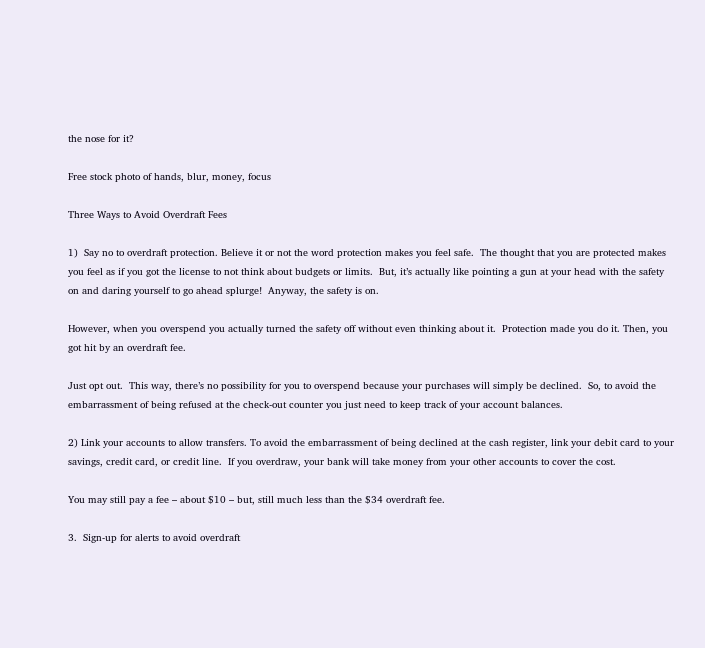the nose for it?

Free stock photo of hands, blur, money, focus

Three Ways to Avoid Overdraft Fees

1)  Say no to overdraft protection. Believe it or not the word protection makes you feel safe.  The thought that you are protected makes you feel as if you got the license to not think about budgets or limits.  But, it’s actually like pointing a gun at your head with the safety on and daring yourself to go ahead splurge!  Anyway, the safety is on.

However, when you overspend you actually turned the safety off without even thinking about it.  Protection made you do it. Then, you got hit by an overdraft fee.

Just opt out.  This way, there’s no possibility for you to overspend because your purchases will simply be declined.  So, to avoid the embarrassment of being refused at the check-out counter you just need to keep track of your account balances.

2) Link your accounts to allow transfers. To avoid the embarrassment of being declined at the cash register, link your debit card to your savings, credit card, or credit line.  If you overdraw, your bank will take money from your other accounts to cover the cost.

You may still pay a fee – about $10 – but, still much less than the $34 overdraft fee.

3.  Sign-up for alerts to avoid overdraft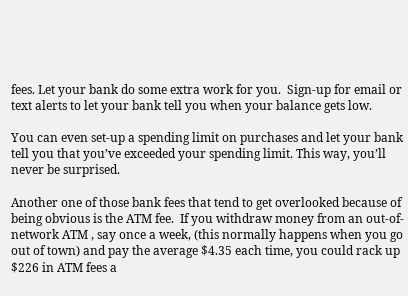fees. Let your bank do some extra work for you.  Sign-up for email or text alerts to let your bank tell you when your balance gets low.

You can even set-up a spending limit on purchases and let your bank tell you that you’ve exceeded your spending limit. This way, you’ll never be surprised.

Another one of those bank fees that tend to get overlooked because of being obvious is the ATM fee.  If you withdraw money from an out-of-network ATM , say once a week, (this normally happens when you go out of town) and pay the average $4.35 each time, you could rack up $226 in ATM fees a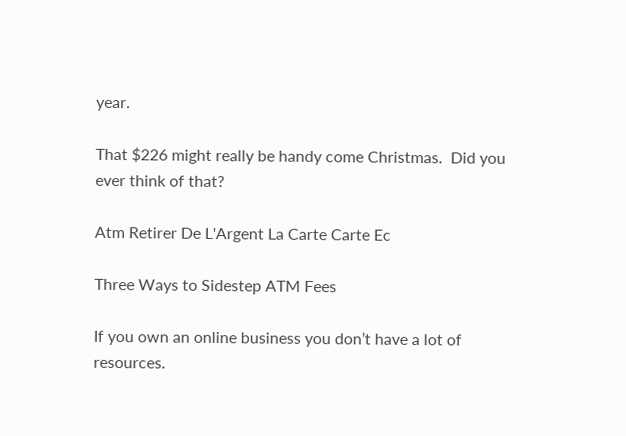year.

That $226 might really be handy come Christmas.  Did you ever think of that?

Atm Retirer De L'Argent La Carte Carte Ec

Three Ways to Sidestep ATM Fees

If you own an online business you don’t have a lot of resources.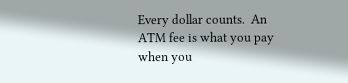Every dollar counts.  An ATM fee is what you pay when you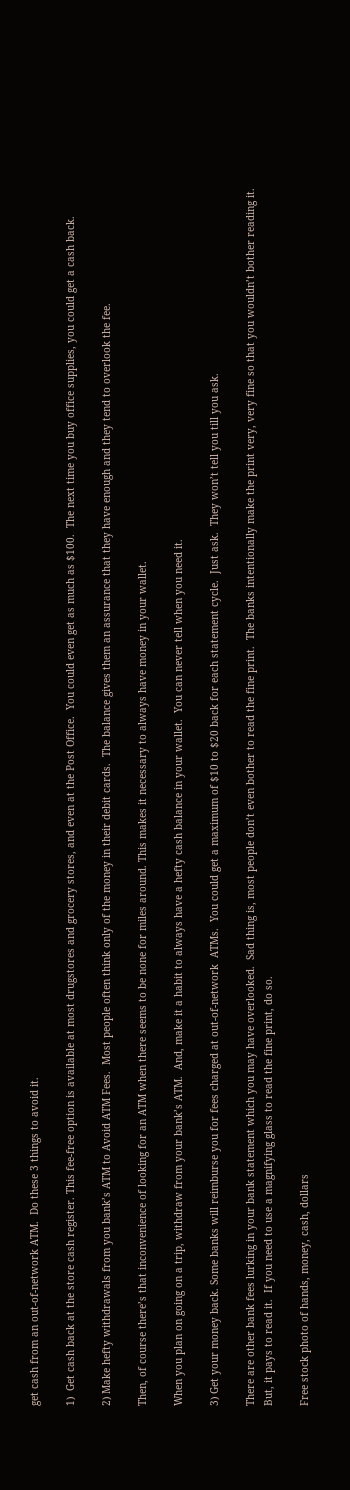get cash from an out-of-network ATM.  Do these 3 things to avoid it.

1)  Get cash back at the store cash register. This fee-free option is available at most drugstores and grocery stores, and even at the Post Office.  You could even get as much as $100.  The next time you buy office supplies, you could get a cash back.

2) Make hefty withdrawals from you bank’s ATM to Avoid ATM Fees.  Most people often think only of the money in their debit cards.  The balance gives them an assurance that they have enough and they tend to overlook the fee.

Then, of course there’s that inconvenience of looking for an ATM when there seems to be none for miles around. This makes it necessary to always have money in your wallet.

When you plan on going on a trip, withdraw from your bank’s ATM.  And, make it a habit to always have a hefty cash balance in your wallet.  You can never tell when you need it.

3) Get your money back. Some banks will reimburse you for fees charged at out-of-network  ATMs.  You could get a maximum of $10 to $20 back for each statement cycle.  Just ask.  They won’t tell you till you ask.

There are other bank fees lurking in your bank statement which you may have overlooked.  Sad thing is, most people don’t even bother to read the fine print.  The banks intentionally make the print very, very fine so that you wouldn’t bother reading it. But, it pays to read it.  If you need to use a magnifying glass to read the fine print, do so.

Free stock photo of hands, money, cash, dollars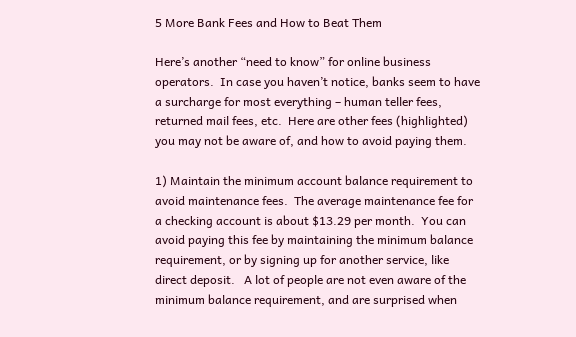5 More Bank Fees and How to Beat Them

Here’s another “need to know” for online business operators.  In case you haven’t notice, banks seem to have a surcharge for most everything – human teller fees, returned mail fees, etc.  Here are other fees (highlighted) you may not be aware of, and how to avoid paying them.

1) Maintain the minimum account balance requirement to avoid maintenance fees.  The average maintenance fee for a checking account is about $13.29 per month.  You can avoid paying this fee by maintaining the minimum balance requirement, or by signing up for another service, like direct deposit.   A lot of people are not even aware of the minimum balance requirement, and are surprised when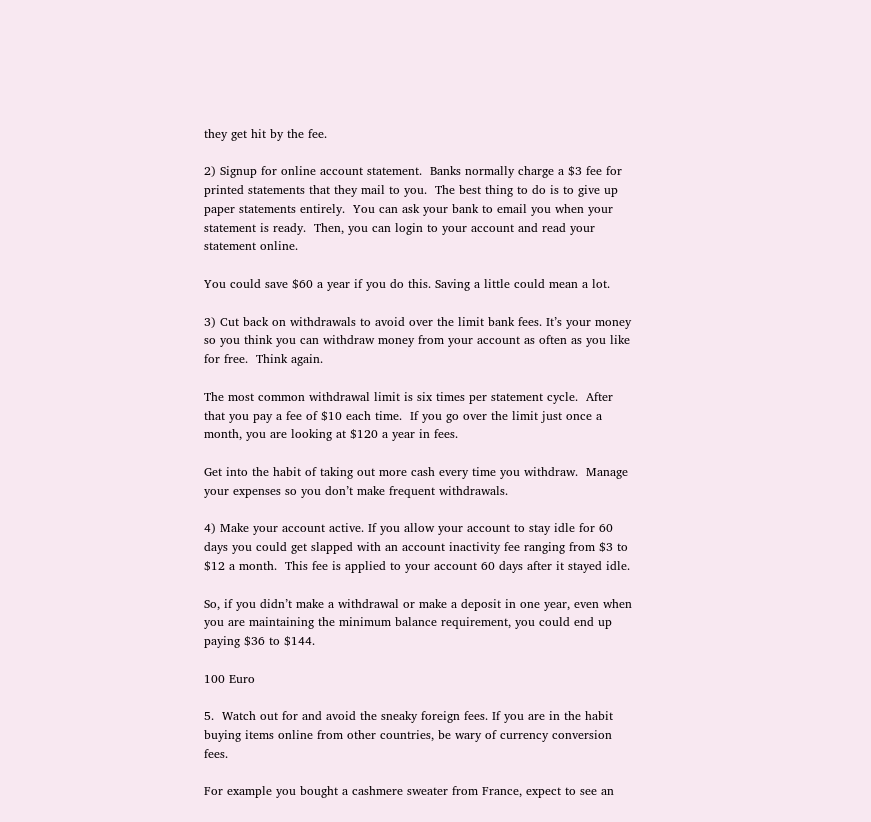they get hit by the fee.

2) Signup for online account statement.  Banks normally charge a $3 fee for printed statements that they mail to you.  The best thing to do is to give up paper statements entirely.  You can ask your bank to email you when your statement is ready.  Then, you can login to your account and read your statement online.

You could save $60 a year if you do this. Saving a little could mean a lot.

3) Cut back on withdrawals to avoid over the limit bank fees. It’s your money so you think you can withdraw money from your account as often as you like for free.  Think again.

The most common withdrawal limit is six times per statement cycle.  After that you pay a fee of $10 each time.  If you go over the limit just once a month, you are looking at $120 a year in fees.

Get into the habit of taking out more cash every time you withdraw.  Manage your expenses so you don’t make frequent withdrawals.

4) Make your account active. If you allow your account to stay idle for 60 days you could get slapped with an account inactivity fee ranging from $3 to $12 a month.  This fee is applied to your account 60 days after it stayed idle.

So, if you didn’t make a withdrawal or make a deposit in one year, even when you are maintaining the minimum balance requirement, you could end up paying $36 to $144.

100 Euro

5.  Watch out for and avoid the sneaky foreign fees. If you are in the habit buying items online from other countries, be wary of currency conversion fees.

For example you bought a cashmere sweater from France, expect to see an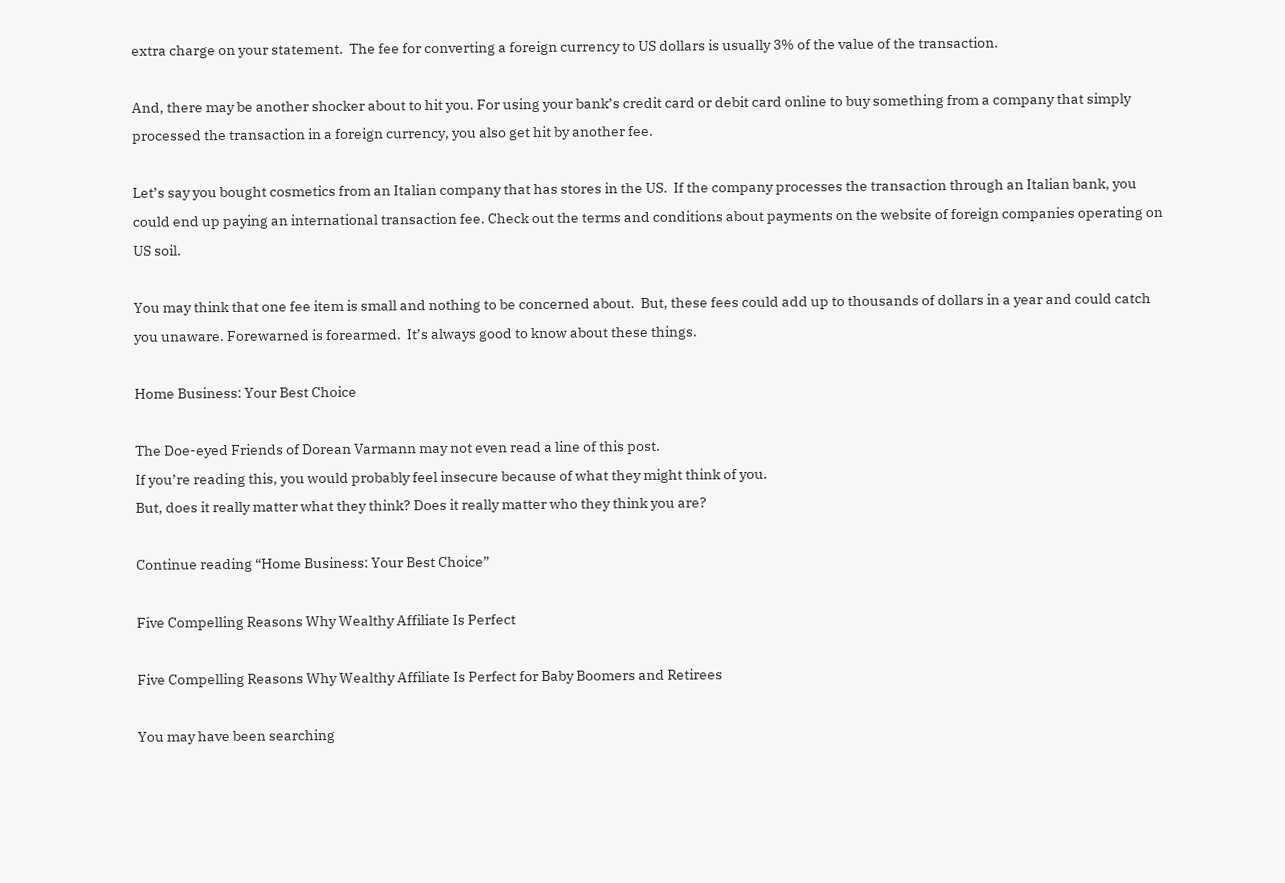extra charge on your statement.  The fee for converting a foreign currency to US dollars is usually 3% of the value of the transaction.

And, there may be another shocker about to hit you. For using your bank’s credit card or debit card online to buy something from a company that simply processed the transaction in a foreign currency, you also get hit by another fee.

Let’s say you bought cosmetics from an Italian company that has stores in the US.  If the company processes the transaction through an Italian bank, you could end up paying an international transaction fee. Check out the terms and conditions about payments on the website of foreign companies operating on US soil.

You may think that one fee item is small and nothing to be concerned about.  But, these fees could add up to thousands of dollars in a year and could catch you unaware. Forewarned is forearmed.  It’s always good to know about these things.

Home Business: Your Best Choice

The Doe-eyed Friends of Dorean Varmann may not even read a line of this post.
If you’re reading this, you would probably feel insecure because of what they might think of you.
But, does it really matter what they think? Does it really matter who they think you are?

Continue reading “Home Business: Your Best Choice”

Five Compelling Reasons Why Wealthy Affiliate Is Perfect

Five Compelling Reasons Why Wealthy Affiliate Is Perfect for Baby Boomers and Retirees

You may have been searching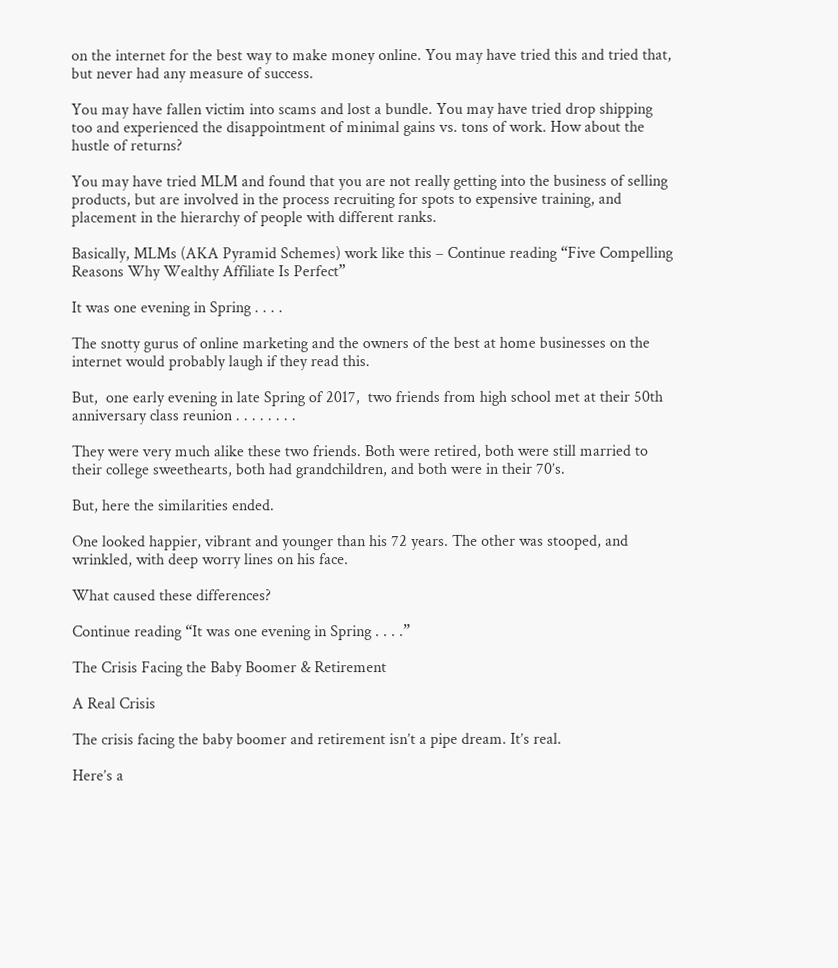on the internet for the best way to make money online. You may have tried this and tried that, but never had any measure of success.

You may have fallen victim into scams and lost a bundle. You may have tried drop shipping too and experienced the disappointment of minimal gains vs. tons of work. How about the hustle of returns?

You may have tried MLM and found that you are not really getting into the business of selling products, but are involved in the process recruiting for spots to expensive training, and placement in the hierarchy of people with different ranks.

Basically, MLMs (AKA Pyramid Schemes) work like this – Continue reading “Five Compelling Reasons Why Wealthy Affiliate Is Perfect”

It was one evening in Spring . . . .

The snotty gurus of online marketing and the owners of the best at home businesses on the internet would probably laugh if they read this.

But,  one early evening in late Spring of 2017,  two friends from high school met at their 50th anniversary class reunion . . . . . . . .

They were very much alike these two friends. Both were retired, both were still married to their college sweethearts, both had grandchildren, and both were in their 70’s.

But, here the similarities ended.

One looked happier, vibrant and younger than his 72 years. The other was stooped, and wrinkled, with deep worry lines on his face.

What caused these differences?

Continue reading “It was one evening in Spring . . . .”

The Crisis Facing the Baby Boomer & Retirement

A Real Crisis

The crisis facing the baby boomer and retirement isn’t a pipe dream. It’s real.

Here’s a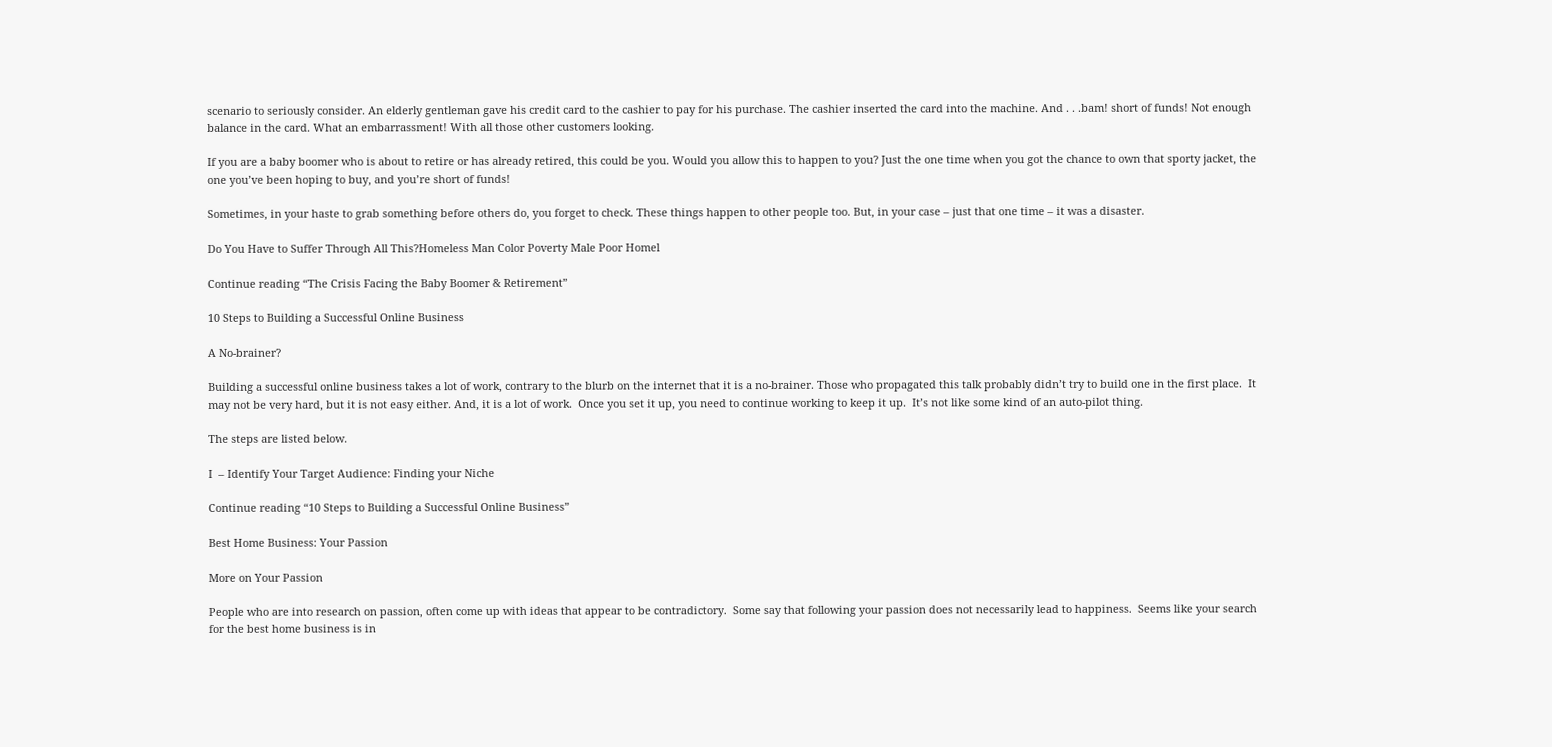scenario to seriously consider. An elderly gentleman gave his credit card to the cashier to pay for his purchase. The cashier inserted the card into the machine. And . . .bam! short of funds! Not enough balance in the card. What an embarrassment! With all those other customers looking.

If you are a baby boomer who is about to retire or has already retired, this could be you. Would you allow this to happen to you? Just the one time when you got the chance to own that sporty jacket, the one you’ve been hoping to buy, and you’re short of funds!

Sometimes, in your haste to grab something before others do, you forget to check. These things happen to other people too. But, in your case – just that one time – it was a disaster.

Do You Have to Suffer Through All This?Homeless Man Color Poverty Male Poor Homel

Continue reading “The Crisis Facing the Baby Boomer & Retirement”

10 Steps to Building a Successful Online Business

A No-brainer?

Building a successful online business takes a lot of work, contrary to the blurb on the internet that it is a no-brainer. Those who propagated this talk probably didn’t try to build one in the first place.  It may not be very hard, but it is not easy either. And, it is a lot of work.  Once you set it up, you need to continue working to keep it up.  It’s not like some kind of an auto-pilot thing.

The steps are listed below.

I  – Identify Your Target Audience: Finding your Niche

Continue reading “10 Steps to Building a Successful Online Business”

Best Home Business: Your Passion

More on Your Passion

People who are into research on passion, often come up with ideas that appear to be contradictory.  Some say that following your passion does not necessarily lead to happiness.  Seems like your search for the best home business is in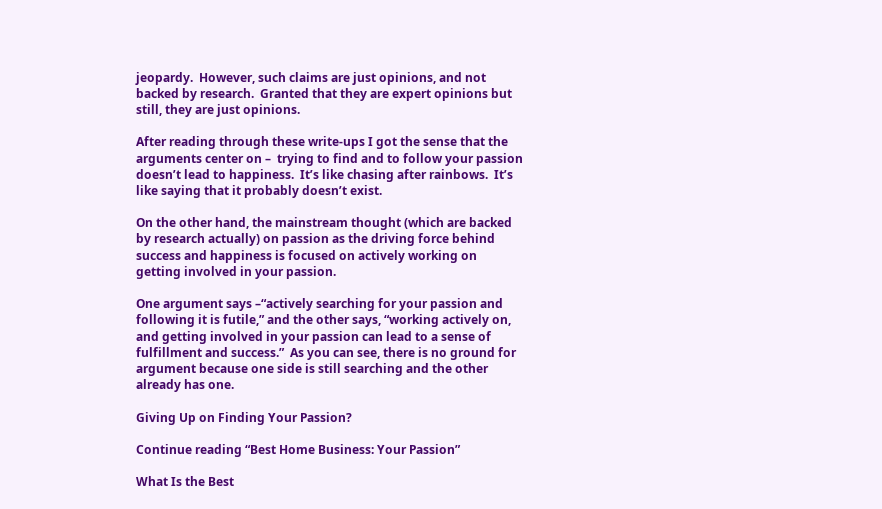jeopardy.  However, such claims are just opinions, and not backed by research.  Granted that they are expert opinions but still, they are just opinions.

After reading through these write-ups I got the sense that the arguments center on –  trying to find and to follow your passion doesn’t lead to happiness.  It’s like chasing after rainbows.  It’s like saying that it probably doesn’t exist.

On the other hand, the mainstream thought (which are backed by research actually) on passion as the driving force behind success and happiness is focused on actively working on getting involved in your passion.

One argument says –“actively searching for your passion and following it is futile,” and the other says, “working actively on, and getting involved in your passion can lead to a sense of fulfillment and success.”  As you can see, there is no ground for argument because one side is still searching and the other already has one.

Giving Up on Finding Your Passion?

Continue reading “Best Home Business: Your Passion”

What Is the Best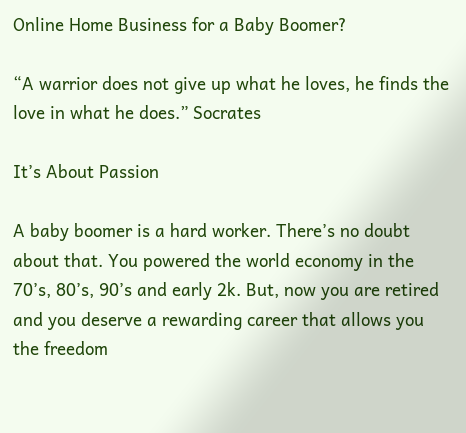Online Home Business for a Baby Boomer?

“A warrior does not give up what he loves, he finds the love in what he does.” Socrates

It’s About Passion

A baby boomer is a hard worker. There’s no doubt about that. You powered the world economy in the 70’s, 80’s, 90’s and early 2k. But, now you are retired and you deserve a rewarding career that allows you the freedom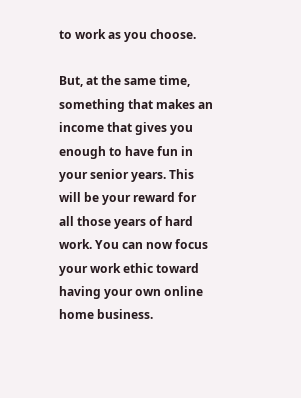to work as you choose.

But, at the same time, something that makes an income that gives you enough to have fun in your senior years. This will be your reward for all those years of hard work. You can now focus your work ethic toward having your own online home business.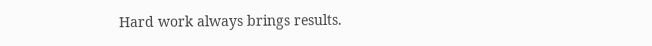Hard work always brings results.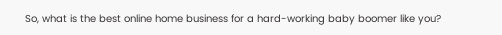So, what is the best online home business for a hard-working baby boomer like you?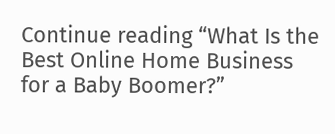Continue reading “What Is the Best Online Home Business for a Baby Boomer?”